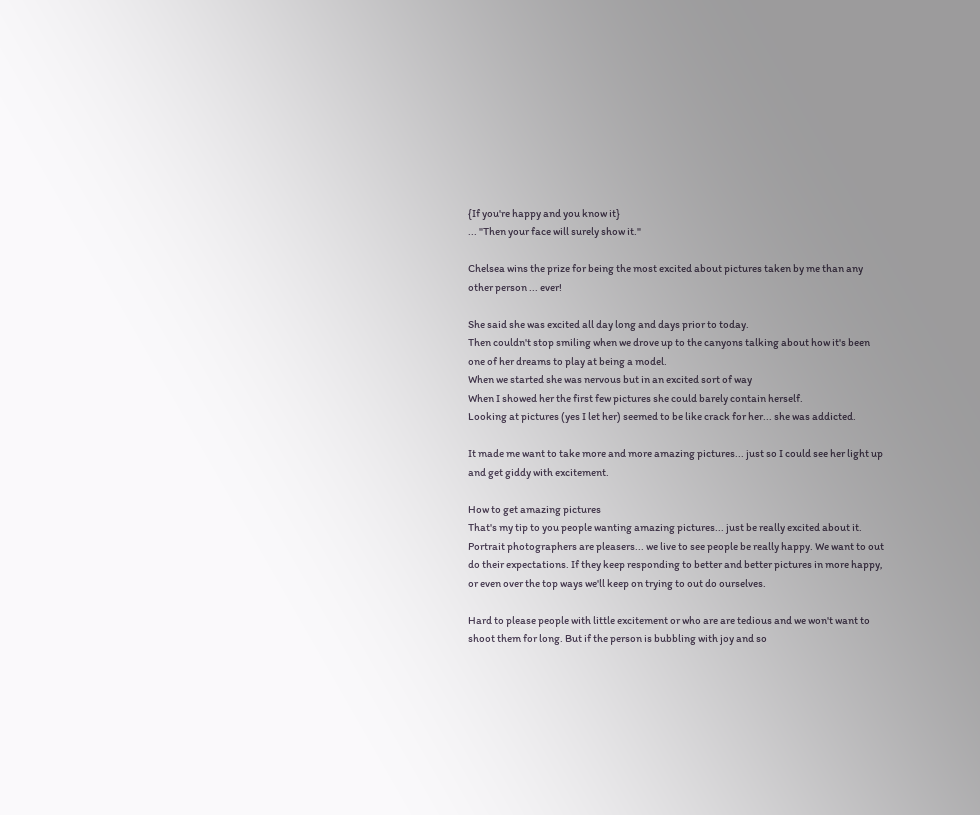{If you're happy and you know it}
... "Then your face will surely show it."

Chelsea wins the prize for being the most excited about pictures taken by me than any other person ... ever!

She said she was excited all day long and days prior to today.
Then couldn't stop smiling when we drove up to the canyons talking about how it's been one of her dreams to play at being a model.
When we started she was nervous but in an excited sort of way
When I showed her the first few pictures she could barely contain herself.
Looking at pictures (yes I let her) seemed to be like crack for her... she was addicted.

It made me want to take more and more amazing pictures... just so I could see her light up and get giddy with excitement.

How to get amazing pictures
That's my tip to you people wanting amazing pictures... just be really excited about it. Portrait photographers are pleasers... we live to see people be really happy. We want to out do their expectations. If they keep responding to better and better pictures in more happy, or even over the top ways we'll keep on trying to out do ourselves.

Hard to please people with little excitement or who are are tedious and we won't want to shoot them for long. But if the person is bubbling with joy and so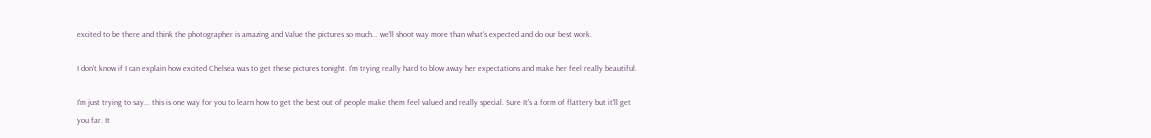excited to be there and think the photographer is amazing and Value the pictures so much... we'll shoot way more than what's expected and do our best work.

I don't know if I can explain how excited Chelsea was to get these pictures tonight. I'm trying really hard to blow away her expectations and make her feel really beautiful.

I'm just trying to say... this is one way for you to learn how to get the best out of people make them feel valued and really special. Sure It's a form of flattery but it'll get you far. It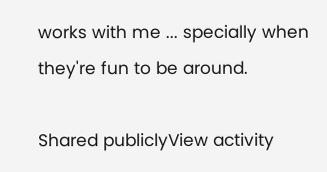works with me ... specially when they're fun to be around.

Shared publiclyView activity